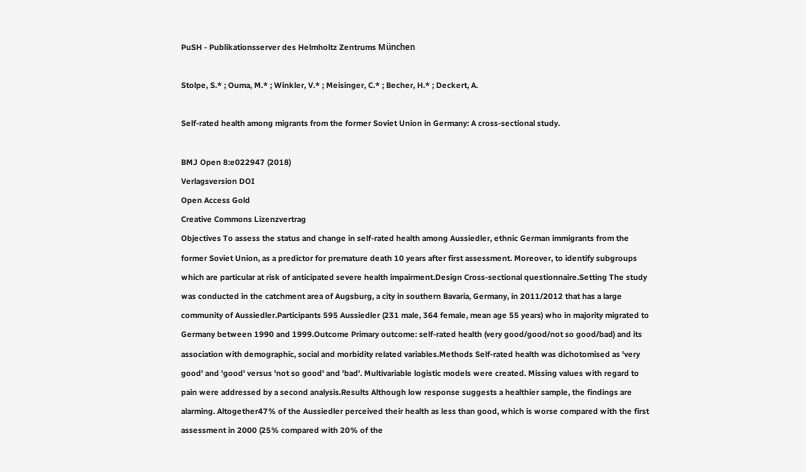PuSH - Publikationsserver des Helmholtz Zentrums München

Stolpe, S.* ; Ouma, M.* ; Winkler, V.* ; Meisinger, C.* ; Becher, H.* ; Deckert, A.

Self-rated health among migrants from the former Soviet Union in Germany: A cross-sectional study.

BMJ Open 8:e022947 (2018)
Verlagsversion DOI
Open Access Gold
Creative Commons Lizenzvertrag
Objectives To assess the status and change in self-rated health among Aussiedler, ethnic German immigrants from the former Soviet Union, as a predictor for premature death 10 years after first assessment. Moreover, to identify subgroups which are particular at risk of anticipated severe health impairment.Design Cross-sectional questionnaire.Setting The study was conducted in the catchment area of Augsburg, a city in southern Bavaria, Germany, in 2011/2012 that has a large community of Aussiedler.Participants 595 Aussiedler (231 male, 364 female, mean age 55 years) who in majority migrated to Germany between 1990 and 1999.Outcome Primary outcome: self-rated health (very good/good/not so good/bad) and its association with demographic, social and morbidity related variables.Methods Self-rated health was dichotomised as 'very good' and 'good' versus 'not so good' and 'bad'. Multivariable logistic models were created. Missing values with regard to pain were addressed by a second analysis.Results Although low response suggests a healthier sample, the findings are alarming. Altogether47% of the Aussiedler perceived their health as less than good, which is worse compared with the first assessment in 2000 (25% compared with 20% of the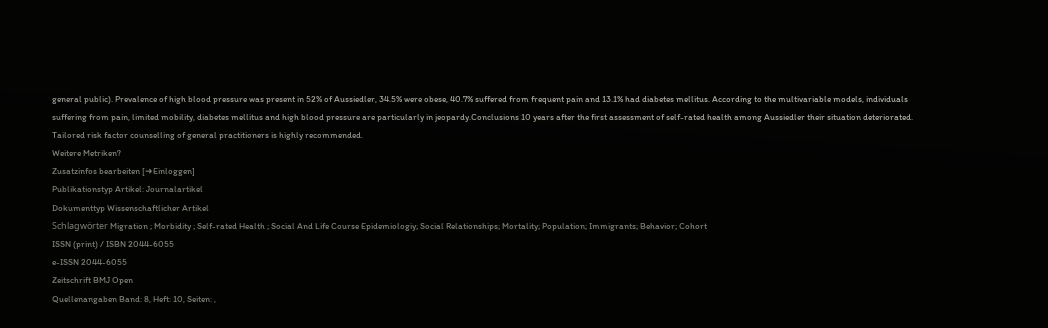general public). Prevalence of high blood pressure was present in 52% of Aussiedler, 34.5% were obese, 40.7% suffered from frequent pain and 13.1% had diabetes mellitus. According to the multivariable models, individuals suffering from pain, limited mobility, diabetes mellitus and high blood pressure are particularly in jeopardy.Conclusions 10 years after the first assessment of self-rated health among Aussiedler their situation deteriorated. Tailored risk factor counselling of general practitioners is highly recommended.
Weitere Metriken?
Zusatzinfos bearbeiten [➜Einloggen]
Publikationstyp Artikel: Journalartikel
Dokumenttyp Wissenschaftlicher Artikel
Schlagwörter Migration ; Morbidity ; Self-rated Health ; Social And Life Course Epidemiologiy; Social Relationships; Mortality; Population; Immigrants; Behavior; Cohort
ISSN (print) / ISBN 2044-6055
e-ISSN 2044-6055
Zeitschrift BMJ Open
Quellenangaben Band: 8, Heft: 10, Seiten: ,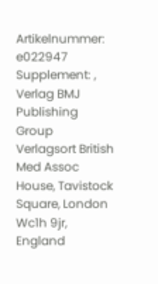Artikelnummer: e022947 Supplement: ,
Verlag BMJ Publishing Group
Verlagsort British Med Assoc House, Tavistock Square, London Wc1h 9jr, England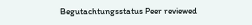Begutachtungsstatus Peer reviewed